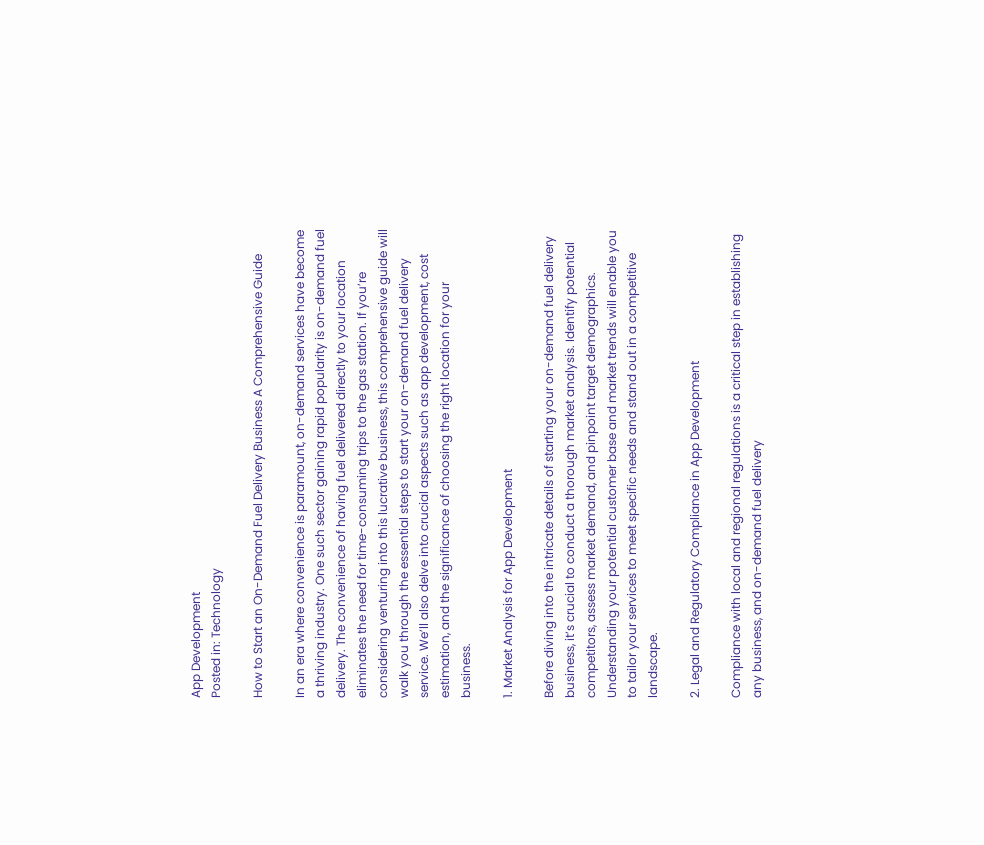App Development
Posted in: Technology

How to Start an On-Demand Fuel Delivery Business A Comprehensive Guide

In an era where convenience is paramount, on-demand services have become a thriving industry. One such sector gaining rapid popularity is on-demand fuel delivery. The convenience of having fuel delivered directly to your location eliminates the need for time-consuming trips to the gas station. If you’re considering venturing into this lucrative business, this comprehensive guide will walk you through the essential steps to start your on-demand fuel delivery service. We’ll also delve into crucial aspects such as app development, cost estimation, and the significance of choosing the right location for your business.

1. Market Analysis for App Development

Before diving into the intricate details of starting your on-demand fuel delivery business, it’s crucial to conduct a thorough market analysis. Identify potential competitors, assess market demand, and pinpoint target demographics. Understanding your potential customer base and market trends will enable you to tailor your services to meet specific needs and stand out in a competitive landscape.

2. Legal and Regulatory Compliance in App Development

Compliance with local and regional regulations is a critical step in establishing any business, and on-demand fuel delivery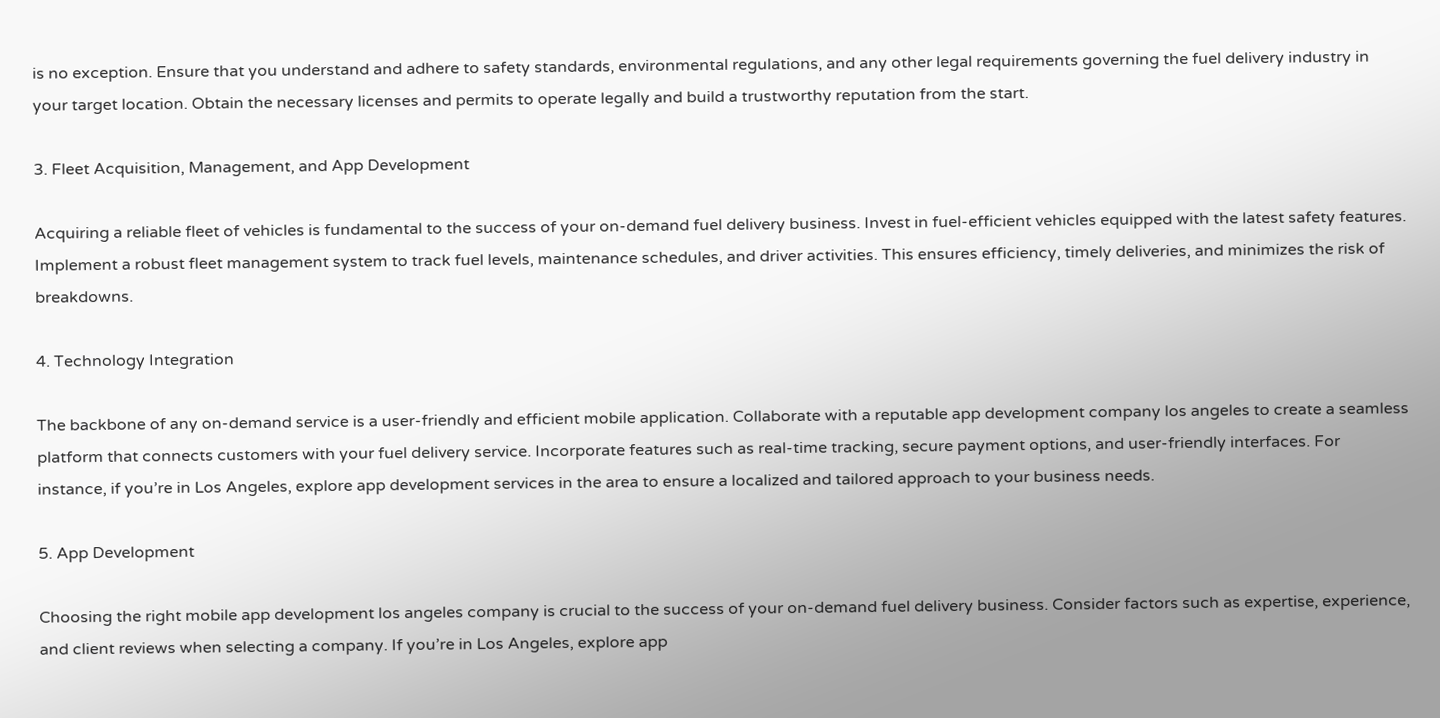is no exception. Ensure that you understand and adhere to safety standards, environmental regulations, and any other legal requirements governing the fuel delivery industry in your target location. Obtain the necessary licenses and permits to operate legally and build a trustworthy reputation from the start.

3. Fleet Acquisition, Management, and App Development

Acquiring a reliable fleet of vehicles is fundamental to the success of your on-demand fuel delivery business. Invest in fuel-efficient vehicles equipped with the latest safety features. Implement a robust fleet management system to track fuel levels, maintenance schedules, and driver activities. This ensures efficiency, timely deliveries, and minimizes the risk of breakdowns.

4. Technology Integration

The backbone of any on-demand service is a user-friendly and efficient mobile application. Collaborate with a reputable app development company los angeles to create a seamless platform that connects customers with your fuel delivery service. Incorporate features such as real-time tracking, secure payment options, and user-friendly interfaces. For instance, if you’re in Los Angeles, explore app development services in the area to ensure a localized and tailored approach to your business needs.

5. App Development

Choosing the right mobile app development los angeles company is crucial to the success of your on-demand fuel delivery business. Consider factors such as expertise, experience, and client reviews when selecting a company. If you’re in Los Angeles, explore app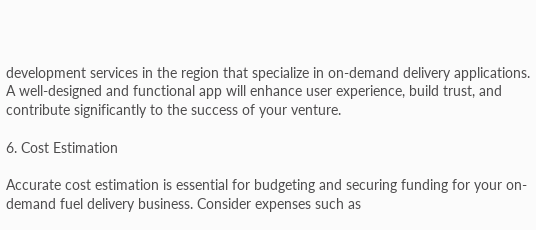development services in the region that specialize in on-demand delivery applications. A well-designed and functional app will enhance user experience, build trust, and contribute significantly to the success of your venture.

6. Cost Estimation

Accurate cost estimation is essential for budgeting and securing funding for your on-demand fuel delivery business. Consider expenses such as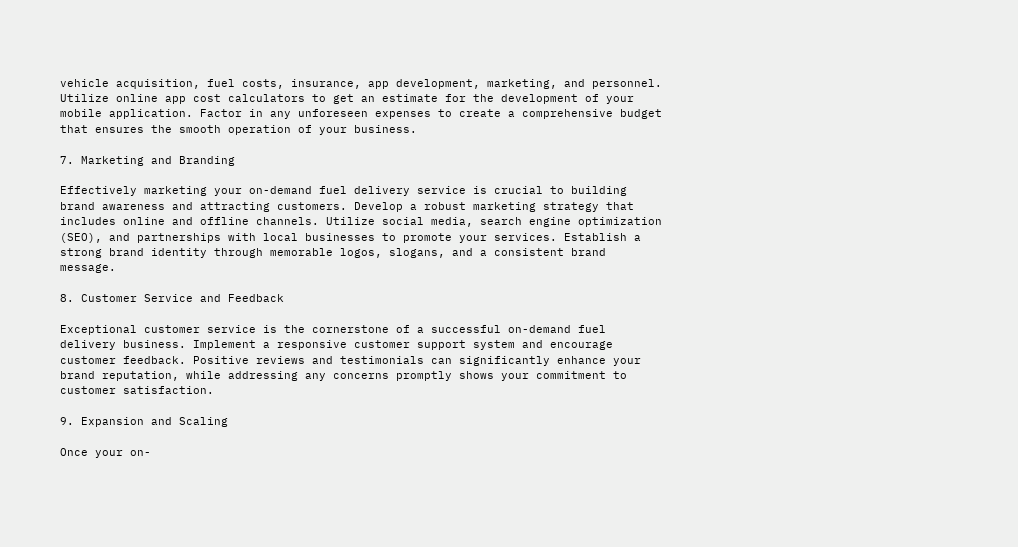vehicle acquisition, fuel costs, insurance, app development, marketing, and personnel. Utilize online app cost calculators to get an estimate for the development of your mobile application. Factor in any unforeseen expenses to create a comprehensive budget that ensures the smooth operation of your business.

7. Marketing and Branding

Effectively marketing your on-demand fuel delivery service is crucial to building brand awareness and attracting customers. Develop a robust marketing strategy that includes online and offline channels. Utilize social media, search engine optimization (SEO), and partnerships with local businesses to promote your services. Establish a strong brand identity through memorable logos, slogans, and a consistent brand message.

8. Customer Service and Feedback

Exceptional customer service is the cornerstone of a successful on-demand fuel delivery business. Implement a responsive customer support system and encourage customer feedback. Positive reviews and testimonials can significantly enhance your brand reputation, while addressing any concerns promptly shows your commitment to customer satisfaction.

9. Expansion and Scaling

Once your on-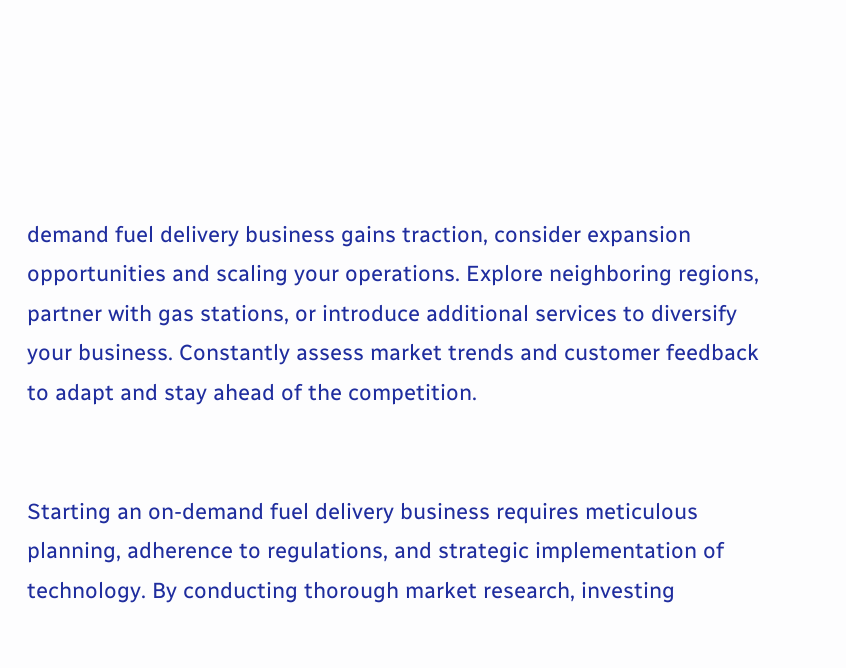demand fuel delivery business gains traction, consider expansion opportunities and scaling your operations. Explore neighboring regions, partner with gas stations, or introduce additional services to diversify your business. Constantly assess market trends and customer feedback to adapt and stay ahead of the competition.


Starting an on-demand fuel delivery business requires meticulous planning, adherence to regulations, and strategic implementation of technology. By conducting thorough market research, investing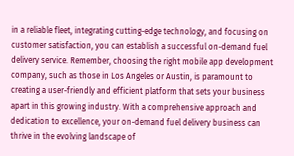in a reliable fleet, integrating cutting-edge technology, and focusing on customer satisfaction, you can establish a successful on-demand fuel delivery service. Remember, choosing the right mobile app development company, such as those in Los Angeles or Austin, is paramount to creating a user-friendly and efficient platform that sets your business apart in this growing industry. With a comprehensive approach and dedication to excellence, your on-demand fuel delivery business can thrive in the evolving landscape of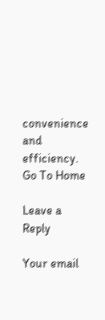convenience and efficiency. Go To Home

Leave a Reply

Your email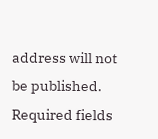address will not be published. Required fields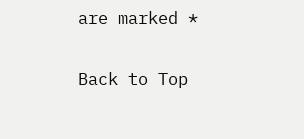are marked *

Back to Top